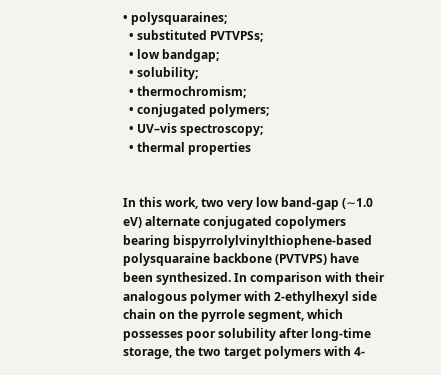• polysquaraines;
  • substituted PVTVPSs;
  • low bandgap;
  • solubility;
  • thermochromism;
  • conjugated polymers;
  • UV–vis spectroscopy;
  • thermal properties


In this work, two very low band-gap (∼1.0 eV) alternate conjugated copolymers bearing bispyrrolylvinylthiophene-based polysquaraine backbone (PVTVPS) have been synthesized. In comparison with their analogous polymer with 2-ethylhexyl side chain on the pyrrole segment, which possesses poor solubility after long-time storage, the two target polymers with 4-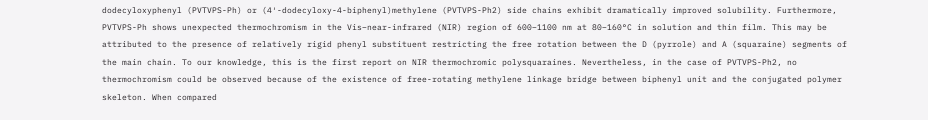dodecyloxyphenyl (PVTVPS-Ph) or (4′-dodecyloxy-4-biphenyl)methylene (PVTVPS-Ph2) side chains exhibit dramatically improved solubility. Furthermore, PVTVPS-Ph shows unexpected thermochromism in the Vis–near-infrared (NIR) region of 600–1100 nm at 80–160°C in solution and thin film. This may be attributed to the presence of relatively rigid phenyl substituent restricting the free rotation between the D (pyrrole) and A (squaraine) segments of the main chain. To our knowledge, this is the first report on NIR thermochromic polysquaraines. Nevertheless, in the case of PVTVPS-Ph2, no thermochromism could be observed because of the existence of free-rotating methylene linkage bridge between biphenyl unit and the conjugated polymer skeleton. When compared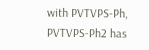with PVTVPS-Ph, PVTVPS-Ph2 has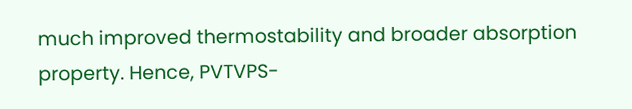much improved thermostability and broader absorption property. Hence, PVTVPS-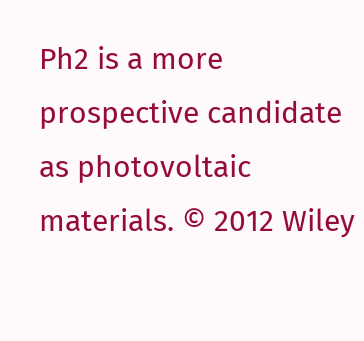Ph2 is a more prospective candidate as photovoltaic materials. © 2012 Wiley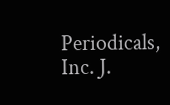Periodicals, Inc. J.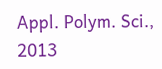Appl. Polym. Sci., 2013